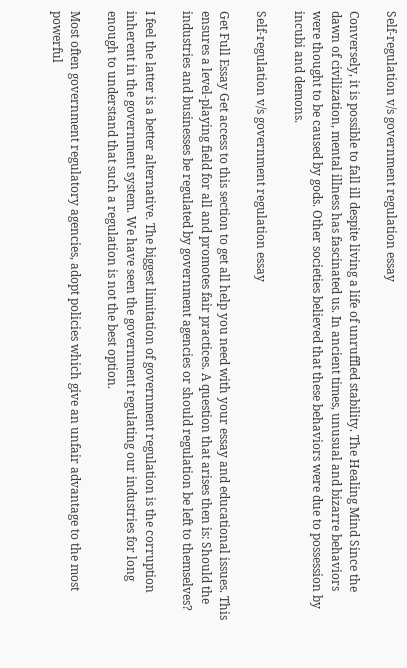Self-regulation v/s government regulation essay

Conversely, it is possible to fall ill despite living a life of unruffled stability. The Healing Mind Since the dawn of civilization, mental illness has fascinated us. In ancient times, unusual and bizarre behaviors were thought to be caused by gods. Other societies believed that these behaviors were due to possession by incubi and demons.

Self-regulation v/s government regulation essay

Get Full Essay Get access to this section to get all help you need with your essay and educational issues. This ensures a level-playing field for all and promotes fair practices. A question that arises then is: Should the industries and businesses be regulated by government agencies or should regulation be left to themselves?

I feel the latter is a better alternative. The biggest limitation of government regulation is the corruption inherent in the government system. We have seen the government regulating our industries for long enough to understand that such a regulation is not the best option.

Most often government regulatory agencies, adopt policies which give an unfair advantage to the most powerful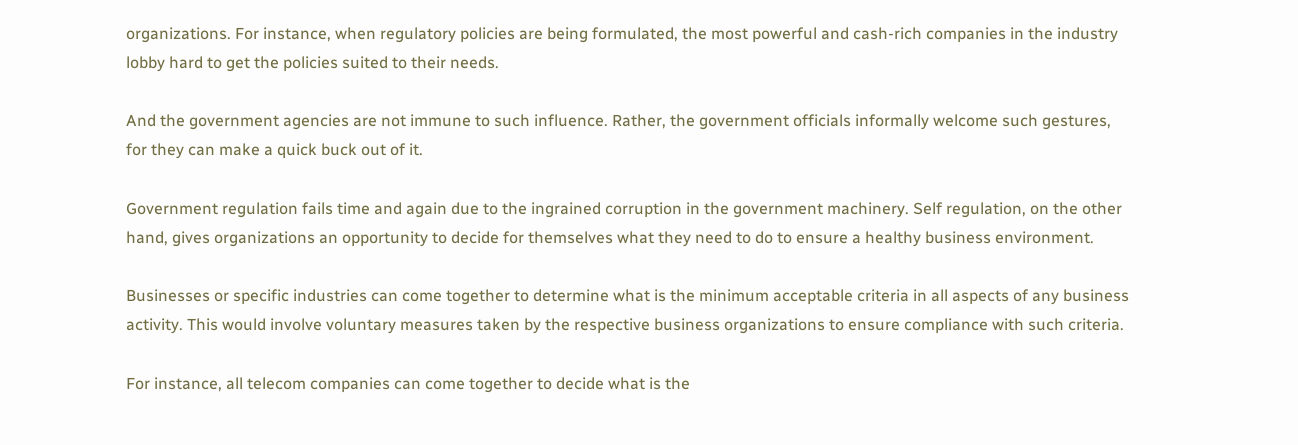organizations. For instance, when regulatory policies are being formulated, the most powerful and cash-rich companies in the industry lobby hard to get the policies suited to their needs.

And the government agencies are not immune to such influence. Rather, the government officials informally welcome such gestures, for they can make a quick buck out of it.

Government regulation fails time and again due to the ingrained corruption in the government machinery. Self regulation, on the other hand, gives organizations an opportunity to decide for themselves what they need to do to ensure a healthy business environment.

Businesses or specific industries can come together to determine what is the minimum acceptable criteria in all aspects of any business activity. This would involve voluntary measures taken by the respective business organizations to ensure compliance with such criteria.

For instance, all telecom companies can come together to decide what is the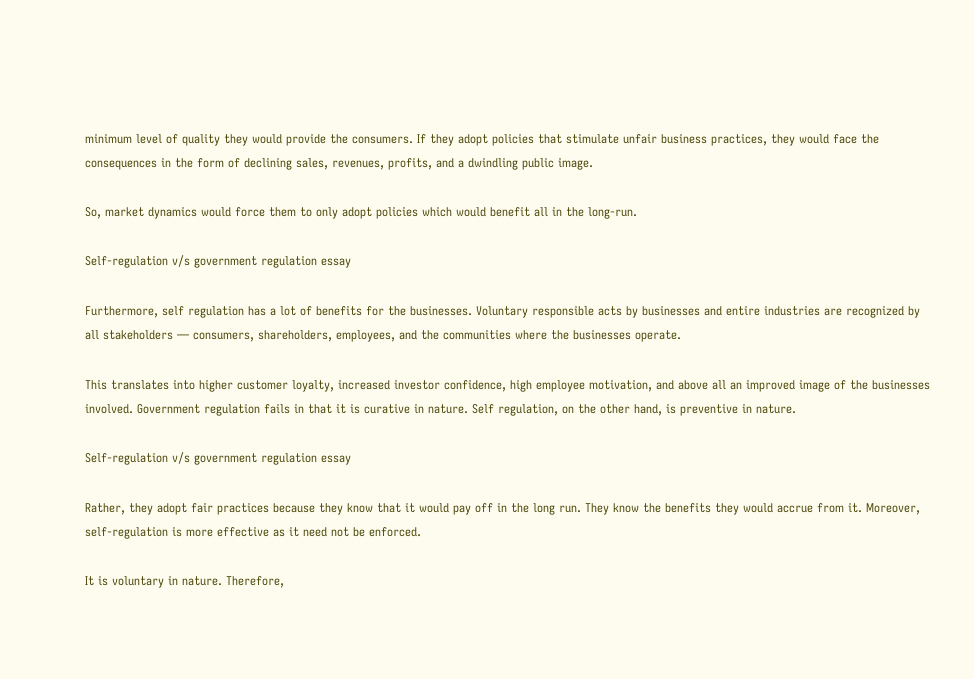minimum level of quality they would provide the consumers. If they adopt policies that stimulate unfair business practices, they would face the consequences in the form of declining sales, revenues, profits, and a dwindling public image.

So, market dynamics would force them to only adopt policies which would benefit all in the long-run.

Self-regulation v/s government regulation essay

Furthermore, self regulation has a lot of benefits for the businesses. Voluntary responsible acts by businesses and entire industries are recognized by all stakeholders — consumers, shareholders, employees, and the communities where the businesses operate.

This translates into higher customer loyalty, increased investor confidence, high employee motivation, and above all an improved image of the businesses involved. Government regulation fails in that it is curative in nature. Self regulation, on the other hand, is preventive in nature.

Self-regulation v/s government regulation essay

Rather, they adopt fair practices because they know that it would pay off in the long run. They know the benefits they would accrue from it. Moreover, self-regulation is more effective as it need not be enforced.

It is voluntary in nature. Therefore,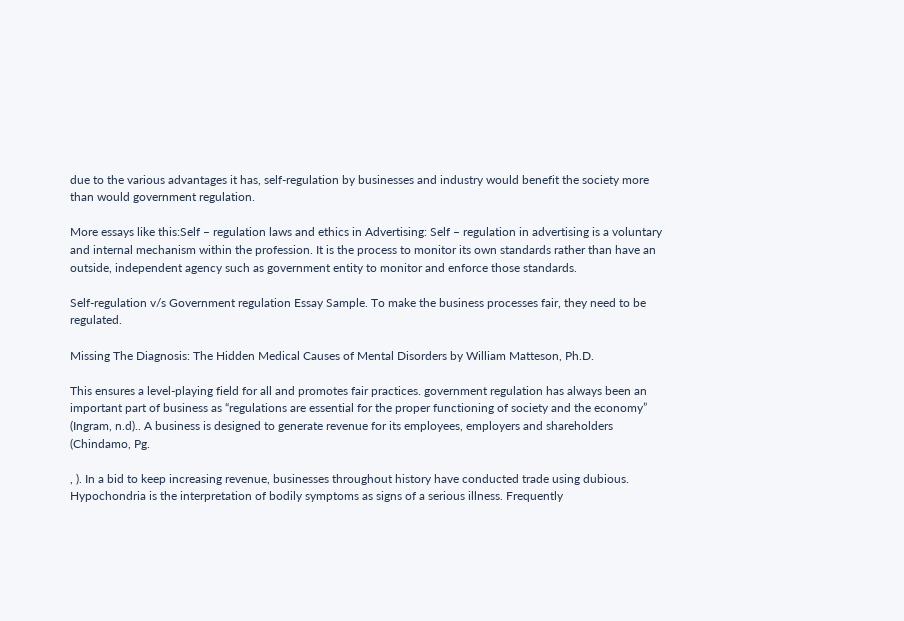due to the various advantages it has, self-regulation by businesses and industry would benefit the society more than would government regulation.

More essays like this:Self – regulation laws and ethics in Advertising: Self – regulation in advertising is a voluntary and internal mechanism within the profession. It is the process to monitor its own standards rather than have an outside, independent agency such as government entity to monitor and enforce those standards.

Self-regulation v/s Government regulation Essay Sample. To make the business processes fair, they need to be regulated.

Missing The Diagnosis: The Hidden Medical Causes of Mental Disorders by William Matteson, Ph.D.

This ensures a level-playing field for all and promotes fair practices. government regulation has always been an important part of business as “regulations are essential for the proper functioning of society and the economy” (Ingram, n.d).. A business is designed to generate revenue for its employees, employers and shareholders (Chindamo, Pg.

, ). In a bid to keep increasing revenue, businesses throughout history have conducted trade using dubious. Hypochondria is the interpretation of bodily symptoms as signs of a serious illness. Frequently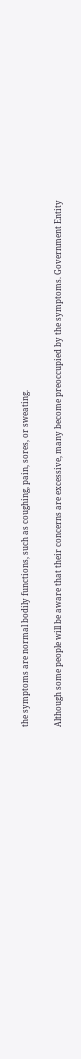the symptoms are normal bodily functions, such as coughing, pain, sores, or sweating.

Although some people will be aware that their concerns are excessive, many become preoccupied by the symptoms. Government Entity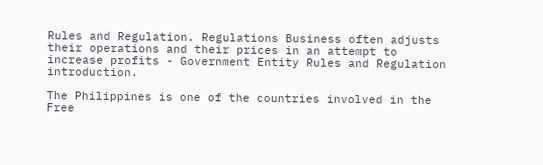Rules and Regulation. Regulations Business often adjusts their operations and their prices in an attempt to increase profits - Government Entity Rules and Regulation introduction.

The Philippines is one of the countries involved in the Free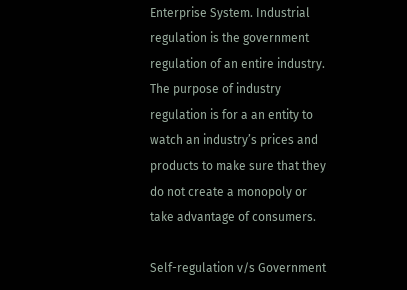Enterprise System. Industrial regulation is the government regulation of an entire industry. The purpose of industry regulation is for a an entity to watch an industry’s prices and products to make sure that they do not create a monopoly or take advantage of consumers.

Self-regulation v/s Government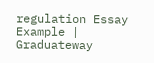regulation Essay Example | Graduateway